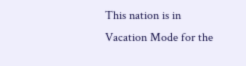This nation is in Vacation Mode for the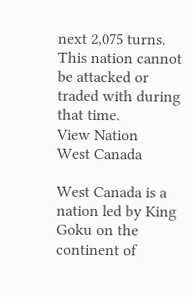next 2,075 turns. This nation cannot be attacked or traded with during that time.
View Nation
West Canada

West Canada is a nation led by King Goku on the continent of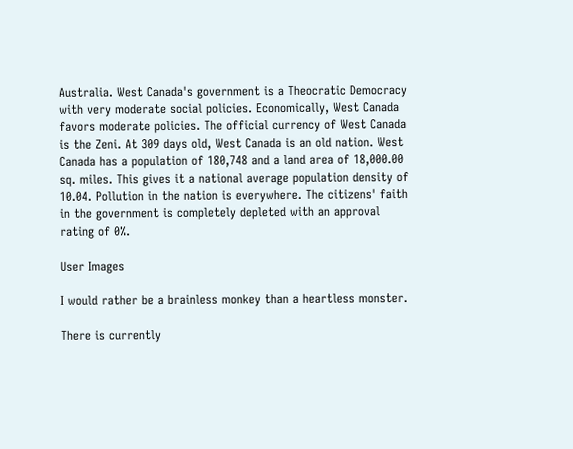Australia. West Canada's government is a Theocratic Democracy with very moderate social policies. Economically, West Canada favors moderate policies. The official currency of West Canada is the Zeni. At 309 days old, West Canada is an old nation. West Canada has a population of 180,748 and a land area of 18,000.00 sq. miles. This gives it a national average population density of 10.04. Pollution in the nation is everywhere. The citizens' faith in the government is completely depleted with an approval rating of 0%.

User Images

I would rather be a brainless monkey than a heartless monster.

There is currently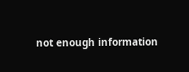not enough information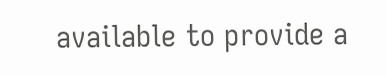available to provide a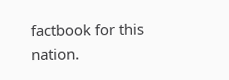factbook for this nation.